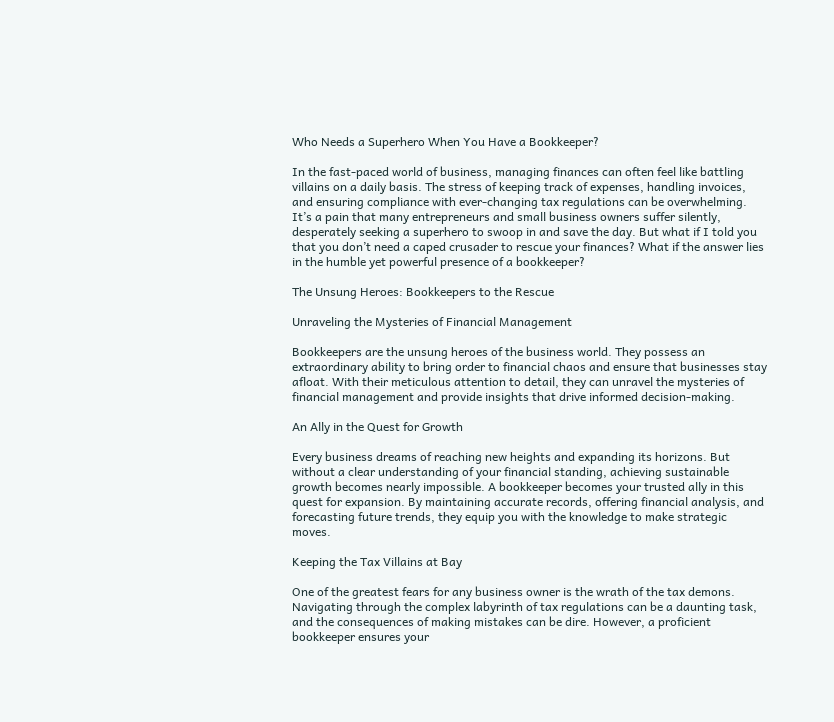Who Needs a Superhero When You Have a Bookkeeper?

In the fast-paced world of business, managing finances can often feel like battling villains on a daily basis. The stress of keeping track of expenses, handling invoices, and ensuring compliance with ever-changing tax regulations can be overwhelming. It’s a pain that many entrepreneurs and small business owners suffer silently, desperately seeking a superhero to swoop in and save the day. But what if I told you that you don’t need a caped crusader to rescue your finances? What if the answer lies in the humble yet powerful presence of a bookkeeper?

The Unsung Heroes: Bookkeepers to the Rescue

Unraveling the Mysteries of Financial Management

Bookkeepers are the unsung heroes of the business world. They possess an extraordinary ability to bring order to financial chaos and ensure that businesses stay afloat. With their meticulous attention to detail, they can unravel the mysteries of financial management and provide insights that drive informed decision-making.

An Ally in the Quest for Growth

Every business dreams of reaching new heights and expanding its horizons. But without a clear understanding of your financial standing, achieving sustainable growth becomes nearly impossible. A bookkeeper becomes your trusted ally in this quest for expansion. By maintaining accurate records, offering financial analysis, and forecasting future trends, they equip you with the knowledge to make strategic moves.

Keeping the Tax Villains at Bay

One of the greatest fears for any business owner is the wrath of the tax demons. Navigating through the complex labyrinth of tax regulations can be a daunting task, and the consequences of making mistakes can be dire. However, a proficient bookkeeper ensures your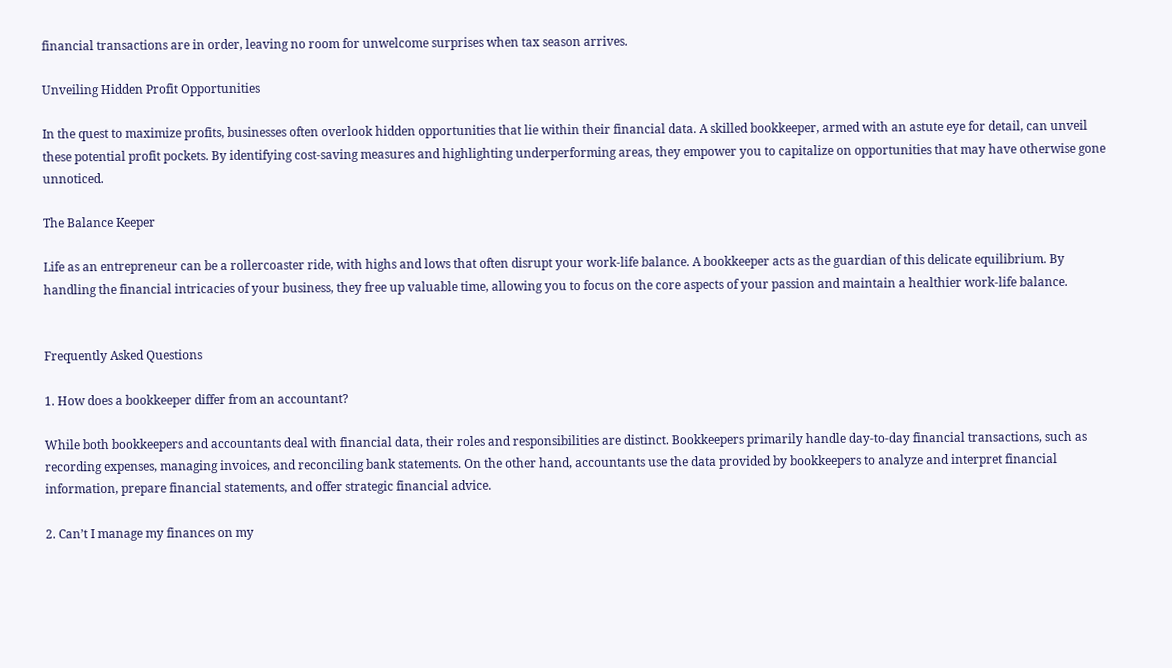financial transactions are in order, leaving no room for unwelcome surprises when tax season arrives.

Unveiling Hidden Profit Opportunities

In the quest to maximize profits, businesses often overlook hidden opportunities that lie within their financial data. A skilled bookkeeper, armed with an astute eye for detail, can unveil these potential profit pockets. By identifying cost-saving measures and highlighting underperforming areas, they empower you to capitalize on opportunities that may have otherwise gone unnoticed.

The Balance Keeper

Life as an entrepreneur can be a rollercoaster ride, with highs and lows that often disrupt your work-life balance. A bookkeeper acts as the guardian of this delicate equilibrium. By handling the financial intricacies of your business, they free up valuable time, allowing you to focus on the core aspects of your passion and maintain a healthier work-life balance.


Frequently Asked Questions

1. How does a bookkeeper differ from an accountant?

While both bookkeepers and accountants deal with financial data, their roles and responsibilities are distinct. Bookkeepers primarily handle day-to-day financial transactions, such as recording expenses, managing invoices, and reconciling bank statements. On the other hand, accountants use the data provided by bookkeepers to analyze and interpret financial information, prepare financial statements, and offer strategic financial advice.

2. Can’t I manage my finances on my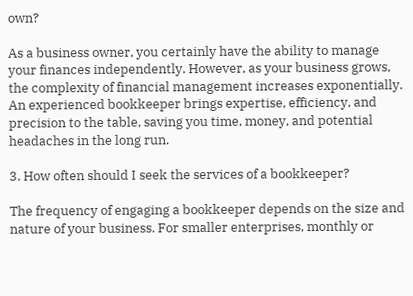own?

As a business owner, you certainly have the ability to manage your finances independently. However, as your business grows, the complexity of financial management increases exponentially. An experienced bookkeeper brings expertise, efficiency, and precision to the table, saving you time, money, and potential headaches in the long run.

3. How often should I seek the services of a bookkeeper?

The frequency of engaging a bookkeeper depends on the size and nature of your business. For smaller enterprises, monthly or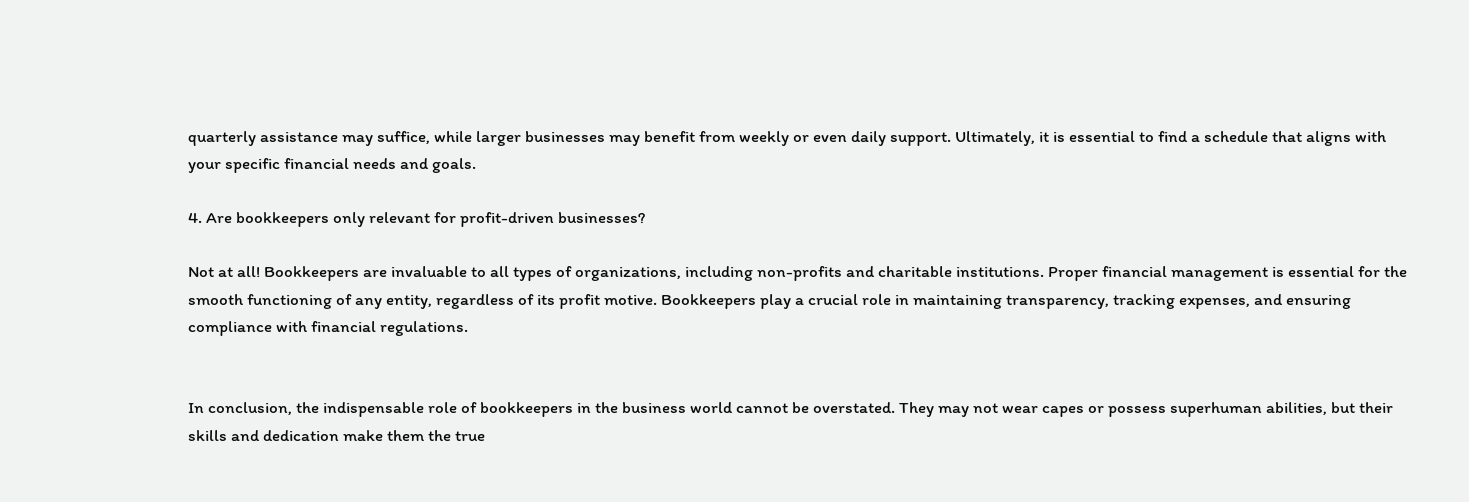quarterly assistance may suffice, while larger businesses may benefit from weekly or even daily support. Ultimately, it is essential to find a schedule that aligns with your specific financial needs and goals.

4. Are bookkeepers only relevant for profit-driven businesses?

Not at all! Bookkeepers are invaluable to all types of organizations, including non-profits and charitable institutions. Proper financial management is essential for the smooth functioning of any entity, regardless of its profit motive. Bookkeepers play a crucial role in maintaining transparency, tracking expenses, and ensuring compliance with financial regulations.


In conclusion, the indispensable role of bookkeepers in the business world cannot be overstated. They may not wear capes or possess superhuman abilities, but their skills and dedication make them the true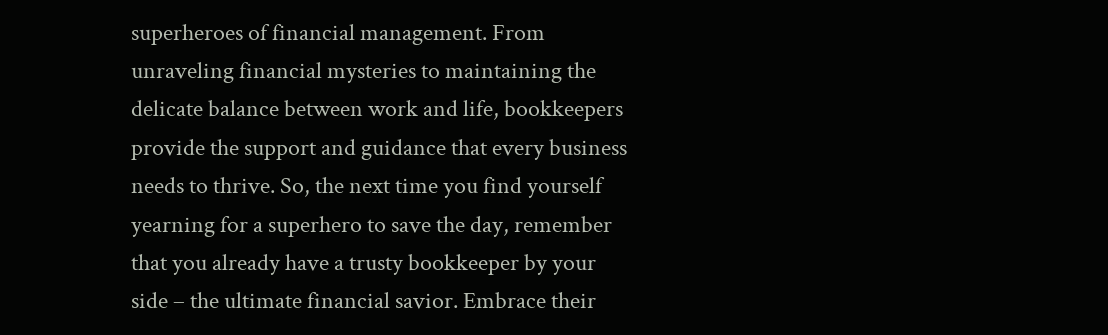superheroes of financial management. From unraveling financial mysteries to maintaining the delicate balance between work and life, bookkeepers provide the support and guidance that every business needs to thrive. So, the next time you find yourself yearning for a superhero to save the day, remember that you already have a trusty bookkeeper by your side – the ultimate financial savior. Embrace their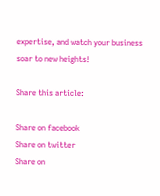expertise, and watch your business soar to new heights!

Share this article:

Share on facebook
Share on twitter
Share on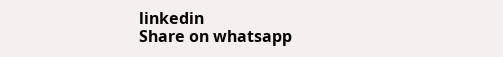linkedin
Share on whatsapp